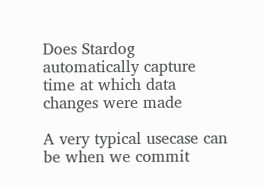Does Stardog automatically capture time at which data changes were made

A very typical usecase can be when we commit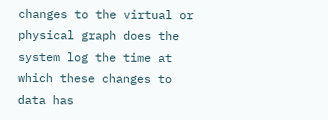changes to the virtual or physical graph does the system log the time at which these changes to data has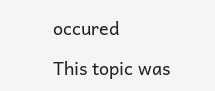occured

This topic was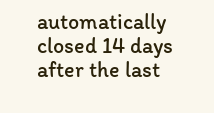automatically closed 14 days after the last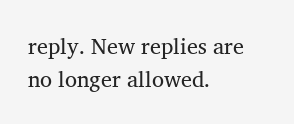reply. New replies are no longer allowed.